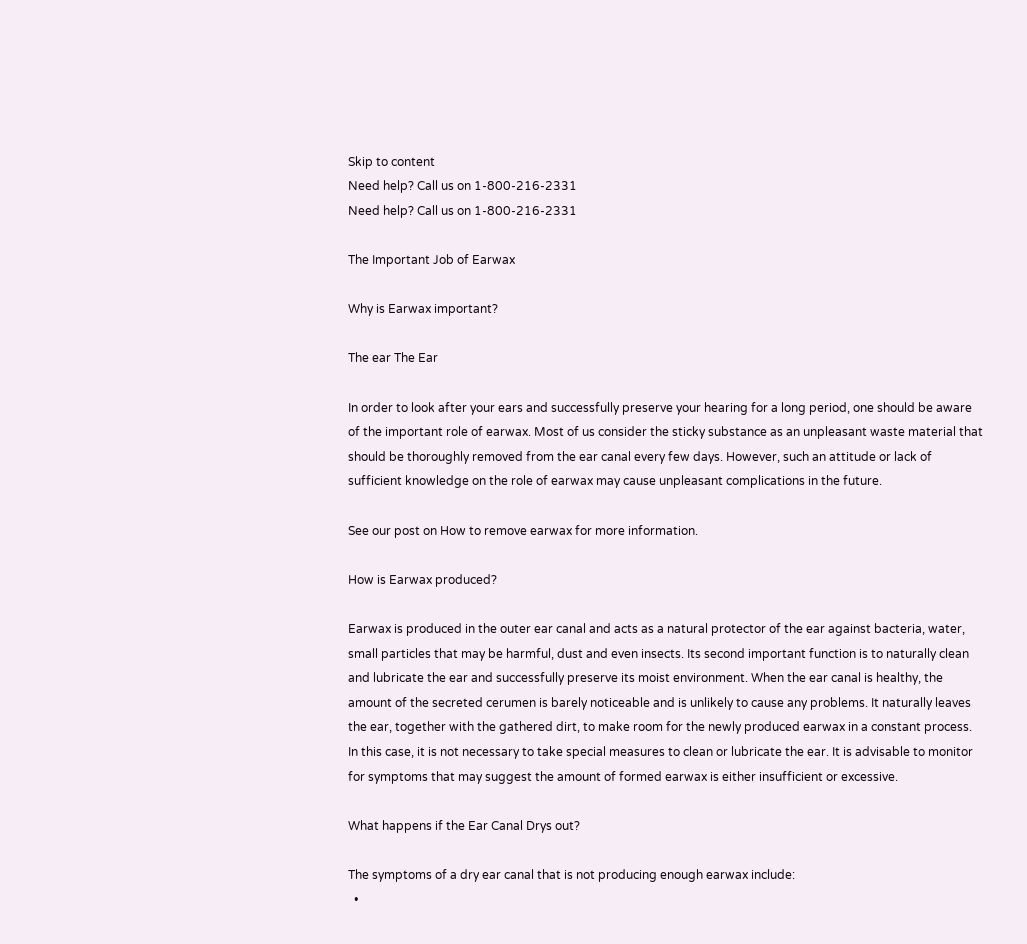Skip to content
Need help? Call us on 1-800-216-2331
Need help? Call us on 1-800-216-2331

The Important Job of Earwax

Why is Earwax important?

The ear The Ear

In order to look after your ears and successfully preserve your hearing for a long period, one should be aware of the important role of earwax. Most of us consider the sticky substance as an unpleasant waste material that should be thoroughly removed from the ear canal every few days. However, such an attitude or lack of sufficient knowledge on the role of earwax may cause unpleasant complications in the future.

See our post on How to remove earwax for more information.

How is Earwax produced?

Earwax is produced in the outer ear canal and acts as a natural protector of the ear against bacteria, water, small particles that may be harmful, dust and even insects. Its second important function is to naturally clean and lubricate the ear and successfully preserve its moist environment. When the ear canal is healthy, the amount of the secreted cerumen is barely noticeable and is unlikely to cause any problems. It naturally leaves the ear, together with the gathered dirt, to make room for the newly produced earwax in a constant process. In this case, it is not necessary to take special measures to clean or lubricate the ear. It is advisable to monitor for symptoms that may suggest the amount of formed earwax is either insufficient or excessive.

What happens if the Ear Canal Drys out?

The symptoms of a dry ear canal that is not producing enough earwax include:
  •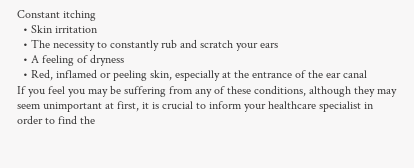Constant itching
  • Skin irritation
  • The necessity to constantly rub and scratch your ears
  • A feeling of dryness
  • Red, inflamed or peeling skin, especially at the entrance of the ear canal
If you feel you may be suffering from any of these conditions, although they may seem unimportant at first, it is crucial to inform your healthcare specialist in order to find the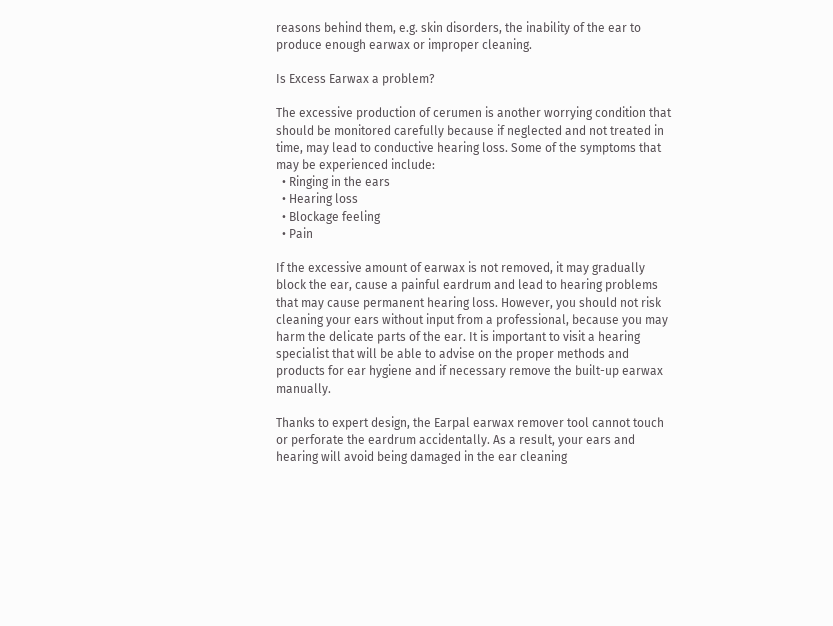reasons behind them, e.g. skin disorders, the inability of the ear to produce enough earwax or improper cleaning.

Is Excess Earwax a problem?

The excessive production of cerumen is another worrying condition that should be monitored carefully because if neglected and not treated in time, may lead to conductive hearing loss. Some of the symptoms that may be experienced include:
  • Ringing in the ears
  • Hearing loss
  • Blockage feeling
  • Pain

If the excessive amount of earwax is not removed, it may gradually block the ear, cause a painful eardrum and lead to hearing problems that may cause permanent hearing loss. However, you should not risk cleaning your ears without input from a professional, because you may harm the delicate parts of the ear. It is important to visit a hearing specialist that will be able to advise on the proper methods and products for ear hygiene and if necessary remove the built-up earwax manually.

Thanks to expert design, the Earpal earwax remover tool cannot touch or perforate the eardrum accidentally. As a result, your ears and hearing will avoid being damaged in the ear cleaning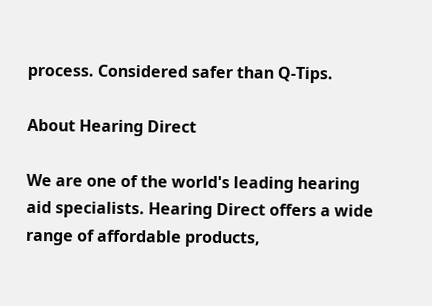process. Considered safer than Q-Tips.

About Hearing Direct

We are one of the world's leading hearing aid specialists. Hearing Direct offers a wide range of affordable products,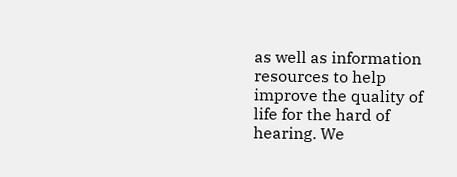as well as information resources to help improve the quality of life for the hard of hearing. We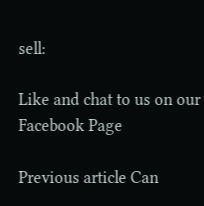sell:

Like and chat to us on our Facebook Page

Previous article Can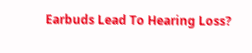Earbuds Lead To Hearing Loss?